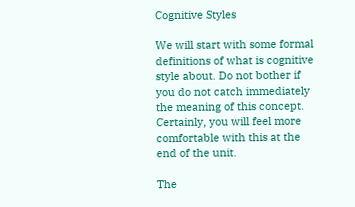Cognitive Styles

We will start with some formal definitions of what is cognitive style about. Do not bother if you do not catch immediately the meaning of this concept. Certainly, you will feel more comfortable with this at the end of the unit.

The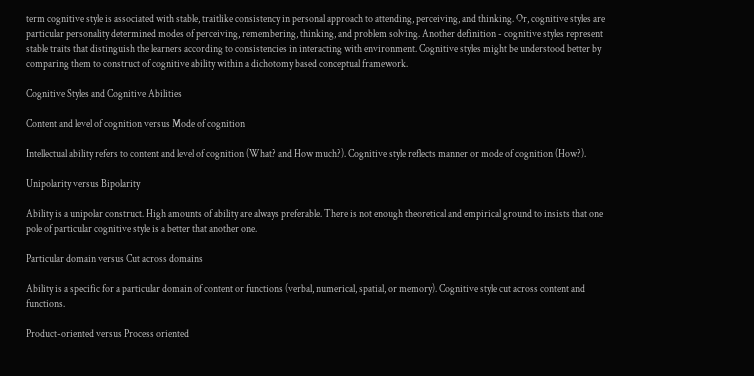term cognitive style is associated with stable, traitlike consistency in personal approach to attending, perceiving, and thinking. Or, cognitive styles are particular personality determined modes of perceiving, remembering, thinking, and problem solving. Another definition - cognitive styles represent stable traits that distinguish the learners according to consistencies in interacting with environment. Cognitive styles might be understood better by comparing them to construct of cognitive ability within a dichotomy based conceptual framework.

Cognitive Styles and Cognitive Abilities

Content and level of cognition versus Mode of cognition

Intellectual ability refers to content and level of cognition (What? and How much?). Cognitive style reflects manner or mode of cognition (How?).

Unipolarity versus Bipolarity

Ability is a unipolar construct. High amounts of ability are always preferable. There is not enough theoretical and empirical ground to insists that one pole of particular cognitive style is a better that another one.

Particular domain versus Cut across domains

Ability is a specific for a particular domain of content or functions (verbal, numerical, spatial, or memory). Cognitive style cut across content and functions.

Product-oriented versus Process oriented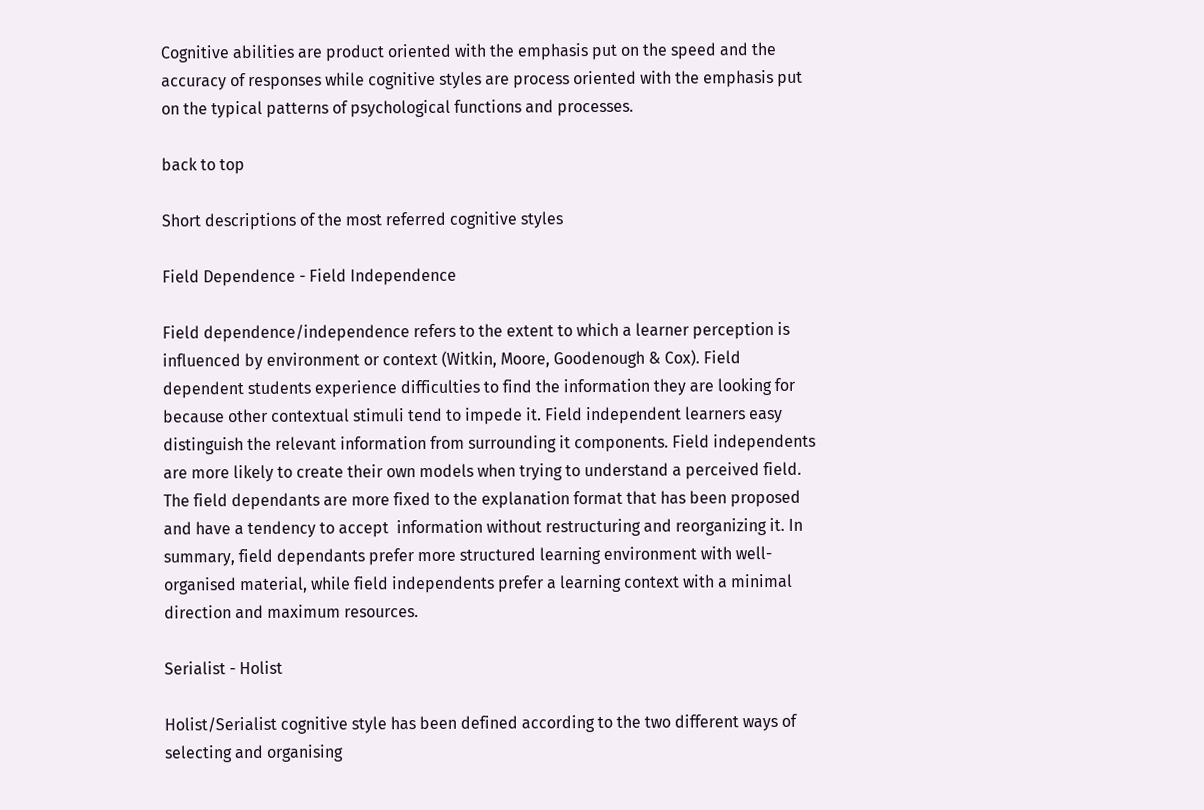Cognitive abilities are product oriented with the emphasis put on the speed and the accuracy of responses while cognitive styles are process oriented with the emphasis put on the typical patterns of psychological functions and processes.

back to top

Short descriptions of the most referred cognitive styles

Field Dependence - Field Independence

Field dependence/independence refers to the extent to which a learner perception is influenced by environment or context (Witkin, Moore, Goodenough & Cox). Field dependent students experience difficulties to find the information they are looking for because other contextual stimuli tend to impede it. Field independent learners easy distinguish the relevant information from surrounding it components. Field independents are more likely to create their own models when trying to understand a perceived field. The field dependants are more fixed to the explanation format that has been proposed and have a tendency to accept  information without restructuring and reorganizing it. In summary, field dependants prefer more structured learning environment with well-organised material, while field independents prefer a learning context with a minimal direction and maximum resources.

Serialist - Holist

Holist/Serialist cognitive style has been defined according to the two different ways of selecting and organising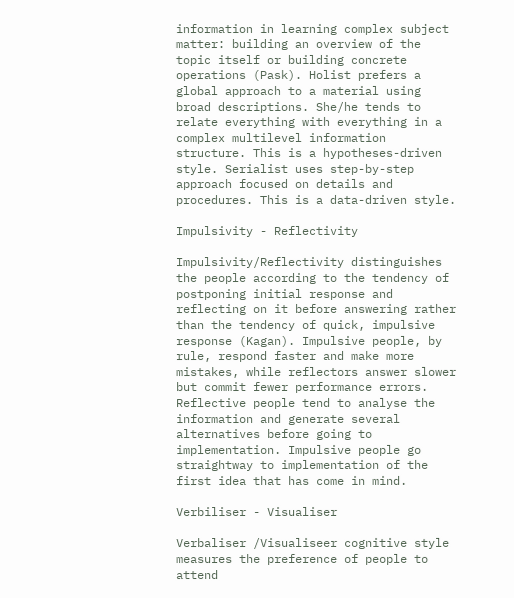information in learning complex subject matter: building an overview of the topic itself or building concrete operations (Pask). Holist prefers a global approach to a material using broad descriptions. She/he tends to relate everything with everything in a complex multilevel information structure. This is a hypotheses-driven style. Serialist uses step-by-step approach focused on details and procedures. This is a data-driven style.

Impulsivity - Reflectivity

Impulsivity/Reflectivity distinguishes the people according to the tendency of postponing initial response and reflecting on it before answering rather than the tendency of quick, impulsive response (Kagan). Impulsive people, by rule, respond faster and make more mistakes, while reflectors answer slower but commit fewer performance errors. Reflective people tend to analyse the information and generate several alternatives before going to implementation. Impulsive people go straightway to implementation of the first idea that has come in mind.

Verbiliser - Visualiser

Verbaliser /Visualiseer cognitive style measures the preference of people to attend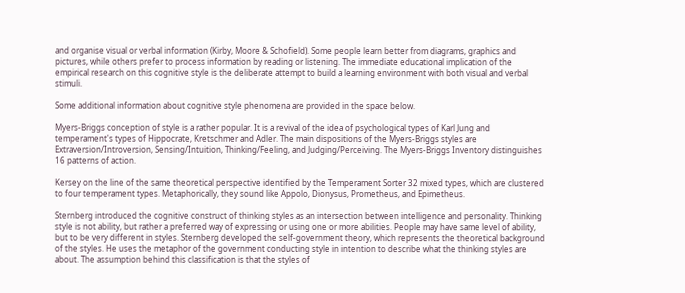and organise visual or verbal information (Kirby, Moore & Schofield). Some people learn better from diagrams, graphics and pictures, while others prefer to process information by reading or listening. The immediate educational implication of the empirical research on this cognitive style is the deliberate attempt to build a learning environment with both visual and verbal stimuli.

Some additional information about cognitive style phenomena are provided in the space below.

Myers-Briggs conception of style is a rather popular. It is a revival of the idea of psychological types of Karl Jung and temperament's types of Hippocrate, Kretschmer and Adler. The main dispositions of the Myers-Briggs styles are Extraversion/Introversion, Sensing/Intuition, Thinking/Feeling, and Judging/Perceiving. The Myers-Briggs Inventory distinguishes 16 patterns of action.

Kersey on the line of the same theoretical perspective identified by the Temperament Sorter 32 mixed types, which are clustered to four temperament types. Metaphorically, they sound like Appolo, Dionysus, Prometheus, and Epimetheus.

Sternberg introduced the cognitive construct of thinking styles as an intersection between intelligence and personality. Thinking style is not ability, but rather a preferred way of expressing or using one or more abilities. People may have same level of ability, but to be very different in styles. Sternberg developed the self-government theory, which represents the theoretical background of the styles. He uses the metaphor of the government conducting style in intention to describe what the thinking styles are about. The assumption behind this classification is that the styles of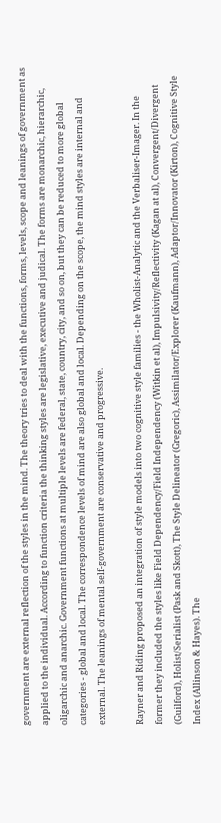government are external reflection of the styles in the mind. The theory tries to deal with the functions, forms, levels, scope and leanings of government as applied to the individual. According to function criteria the thinking styles are legislative, executive and judical. The forms are monarchic, hierarchic, oligarchic and anarchic. Government functions at multiple levels are federal, state, country, city, and so on, but they can be reduced to more global categories - global and local. The correspondence levels of mind are also global and local. Depending on the scope, the mind styles are internal and external. The leanings of mental self-government are conservative and progressive.

Rayner and Riding proposed an integration of style models into two cognitive style families - the Wholist-Analytic and the Verbaliser-Imager. In the former they included the styles like Field Dependency/Field Independency (Witkin et al), Impulsivity/Reflectivity (Kagan at al), Convergent/Divergent (Guilford), Holist/Serialist (Pask and Skott), The Style Delineator (Gregoric), Assimilator/Explorer (Kaufmann), Adaptor/Innovator (Kirton), Cognitive Style Index (Allinson & Hayes). The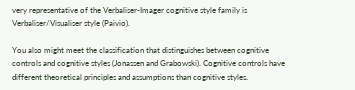very representative of the Verbaliser-Imager cognitive style family is Verbaliser/Visualiser style (Paivio).

You also might meet the classification that distinguishes between cognitive controls and cognitive styles (Jonassen and Grabowski). Cognitive controls have different theoretical principles and assumptions than cognitive styles.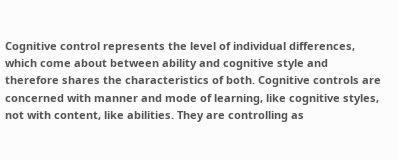Cognitive control represents the level of individual differences, which come about between ability and cognitive style and therefore shares the characteristics of both. Cognitive controls are concerned with manner and mode of learning, like cognitive styles, not with content, like abilities. They are controlling as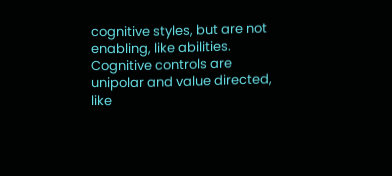cognitive styles, but are not enabling, like abilities. Cognitive controls are unipolar and value directed, like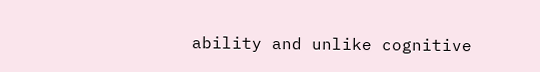ability and unlike cognitive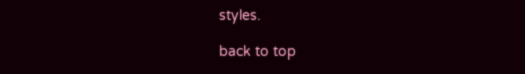styles.

back to top